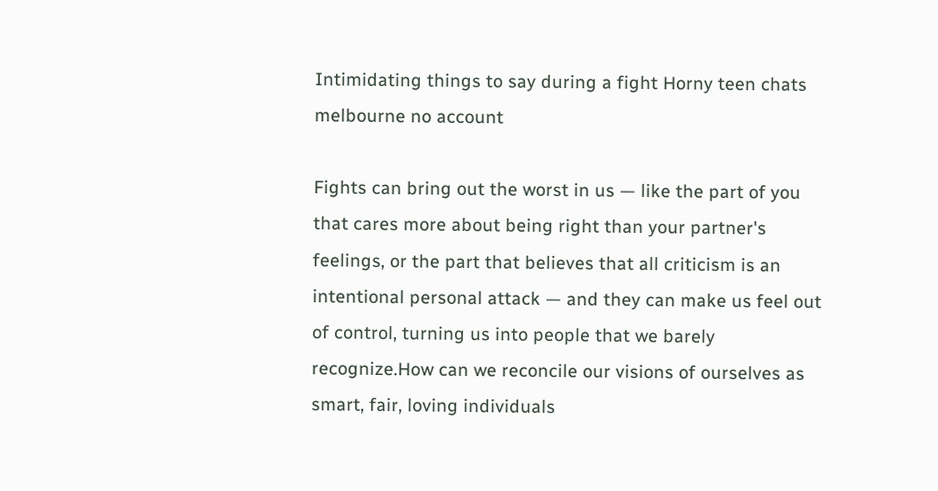Intimidating things to say during a fight Horny teen chats melbourne no account

Fights can bring out the worst in us — like the part of you that cares more about being right than your partner's feelings, or the part that believes that all criticism is an intentional personal attack — and they can make us feel out of control, turning us into people that we barely recognize.How can we reconcile our visions of ourselves as smart, fair, loving individuals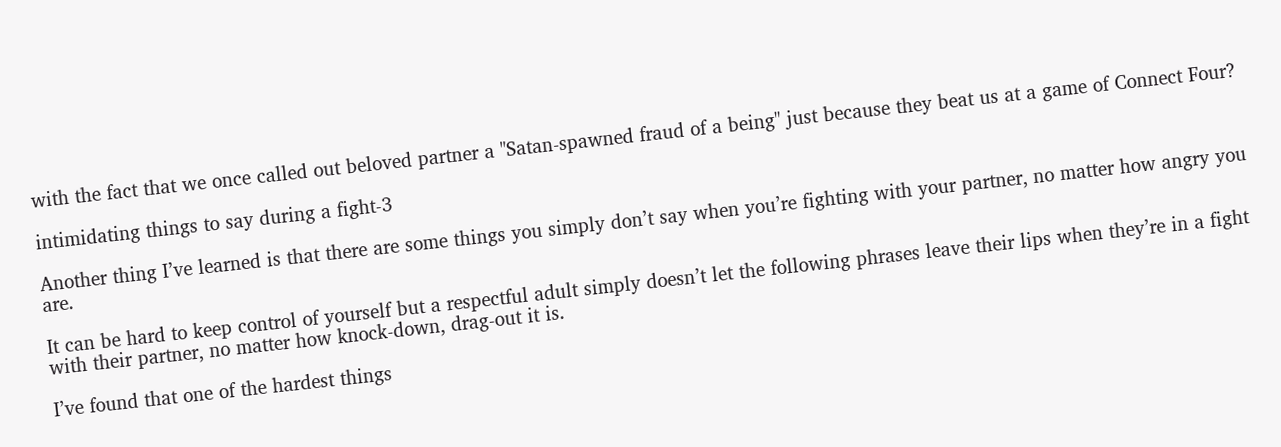with the fact that we once called out beloved partner a "Satan-spawned fraud of a being" just because they beat us at a game of Connect Four?

intimidating things to say during a fight-3

Another thing I’ve learned is that there are some things you simply don’t say when you’re fighting with your partner, no matter how angry you are.

It can be hard to keep control of yourself but a respectful adult simply doesn’t let the following phrases leave their lips when they’re in a fight with their partner, no matter how knock-down, drag-out it is.

I’ve found that one of the hardest things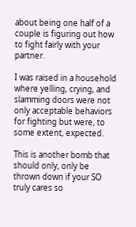about being one half of a couple is figuring out how to fight fairly with your partner.

I was raised in a household where yelling, crying, and slamming doors were not only acceptable behaviors for fighting but were, to some extent, expected.

This is another bomb that should only, only be thrown down if your SO truly cares so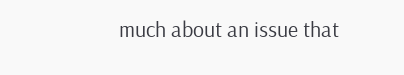much about an issue that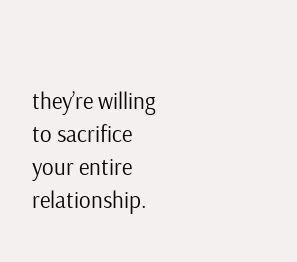they’re willing to sacrifice your entire relationship.